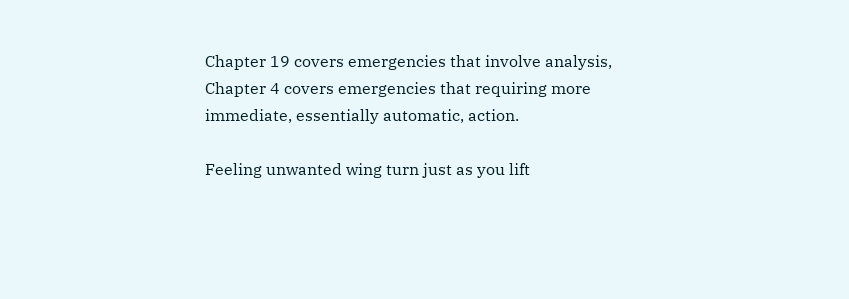Chapter 19 covers emergencies that involve analysis, Chapter 4 covers emergencies that requiring more immediate, essentially automatic, action.

Feeling unwanted wing turn just as you lift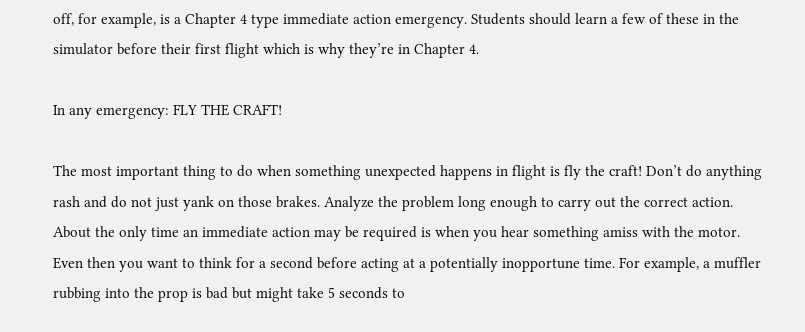off, for example, is a Chapter 4 type immediate action emergency. Students should learn a few of these in the simulator before their first flight which is why they’re in Chapter 4.

In any emergency: FLY THE CRAFT!

The most important thing to do when something unexpected happens in flight is fly the craft! Don’t do anything rash and do not just yank on those brakes. Analyze the problem long enough to carry out the correct action. About the only time an immediate action may be required is when you hear something amiss with the motor. Even then you want to think for a second before acting at a potentially inopportune time. For example, a muffler rubbing into the prop is bad but might take 5 seconds to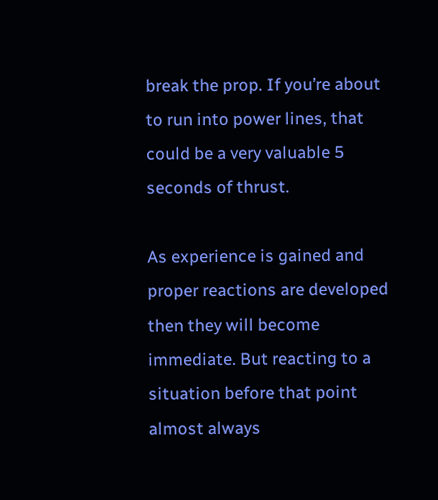break the prop. If you’re about to run into power lines, that could be a very valuable 5 seconds of thrust.

As experience is gained and proper reactions are developed then they will become immediate. But reacting to a situation before that point almost always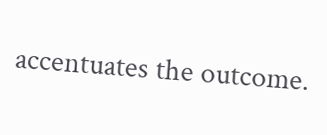accentuates the outcome.